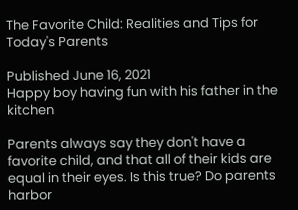The Favorite Child: Realities and Tips for Today's Parents

Published June 16, 2021
Happy boy having fun with his father in the kitchen

Parents always say they don't have a favorite child, and that all of their kids are equal in their eyes. Is this true? Do parents harbor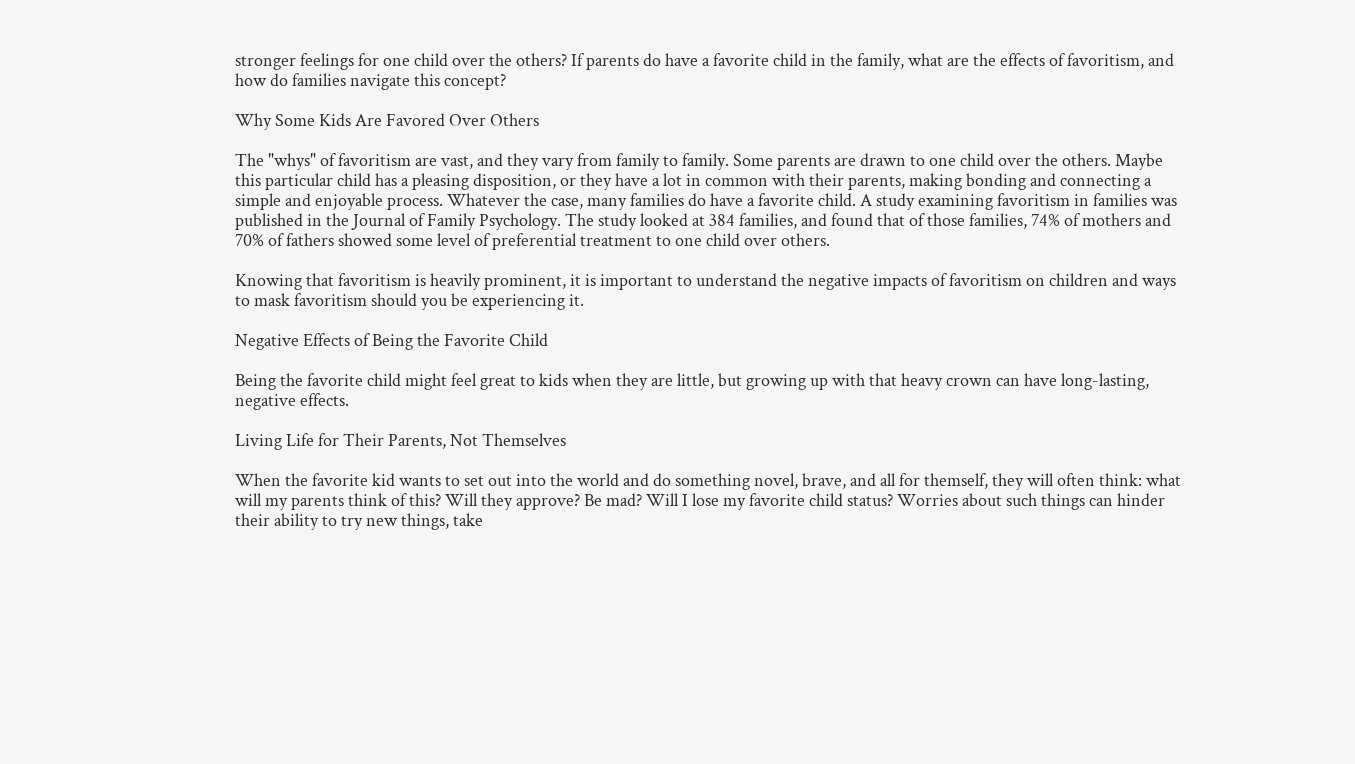stronger feelings for one child over the others? If parents do have a favorite child in the family, what are the effects of favoritism, and how do families navigate this concept?

Why Some Kids Are Favored Over Others

The "whys" of favoritism are vast, and they vary from family to family. Some parents are drawn to one child over the others. Maybe this particular child has a pleasing disposition, or they have a lot in common with their parents, making bonding and connecting a simple and enjoyable process. Whatever the case, many families do have a favorite child. A study examining favoritism in families was published in the Journal of Family Psychology. The study looked at 384 families, and found that of those families, 74% of mothers and 70% of fathers showed some level of preferential treatment to one child over others.

Knowing that favoritism is heavily prominent, it is important to understand the negative impacts of favoritism on children and ways to mask favoritism should you be experiencing it.

Negative Effects of Being the Favorite Child

Being the favorite child might feel great to kids when they are little, but growing up with that heavy crown can have long-lasting, negative effects.

Living Life for Their Parents, Not Themselves

When the favorite kid wants to set out into the world and do something novel, brave, and all for themself, they will often think: what will my parents think of this? Will they approve? Be mad? Will I lose my favorite child status? Worries about such things can hinder their ability to try new things, take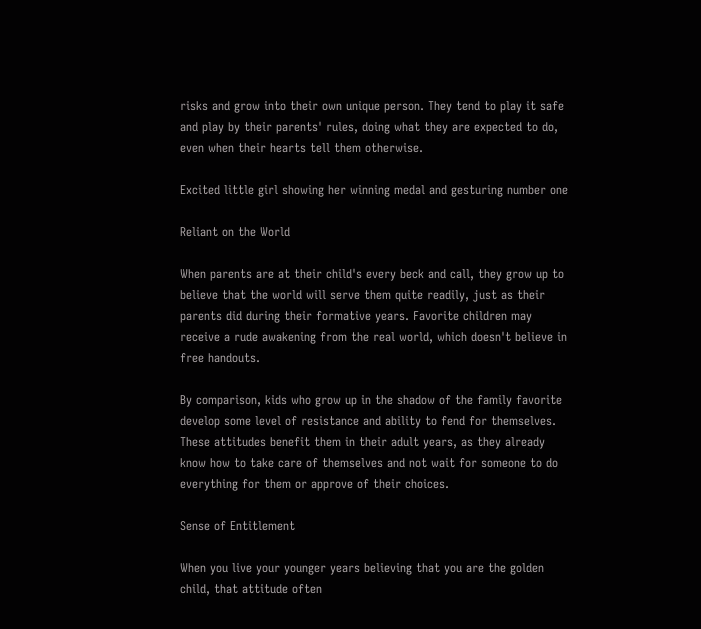risks and grow into their own unique person. They tend to play it safe and play by their parents' rules, doing what they are expected to do, even when their hearts tell them otherwise.

Excited little girl showing her winning medal and gesturing number one

Reliant on the World

When parents are at their child's every beck and call, they grow up to believe that the world will serve them quite readily, just as their parents did during their formative years. Favorite children may receive a rude awakening from the real world, which doesn't believe in free handouts.

By comparison, kids who grow up in the shadow of the family favorite develop some level of resistance and ability to fend for themselves. These attitudes benefit them in their adult years, as they already know how to take care of themselves and not wait for someone to do everything for them or approve of their choices.

Sense of Entitlement

When you live your younger years believing that you are the golden child, that attitude often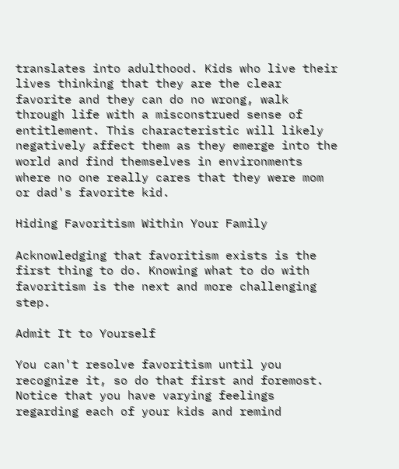translates into adulthood. Kids who live their lives thinking that they are the clear favorite and they can do no wrong, walk through life with a misconstrued sense of entitlement. This characteristic will likely negatively affect them as they emerge into the world and find themselves in environments where no one really cares that they were mom or dad's favorite kid.

Hiding Favoritism Within Your Family

Acknowledging that favoritism exists is the first thing to do. Knowing what to do with favoritism is the next and more challenging step.

Admit It to Yourself

You can't resolve favoritism until you recognize it, so do that first and foremost. Notice that you have varying feelings regarding each of your kids and remind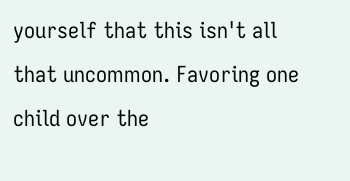yourself that this isn't all that uncommon. Favoring one child over the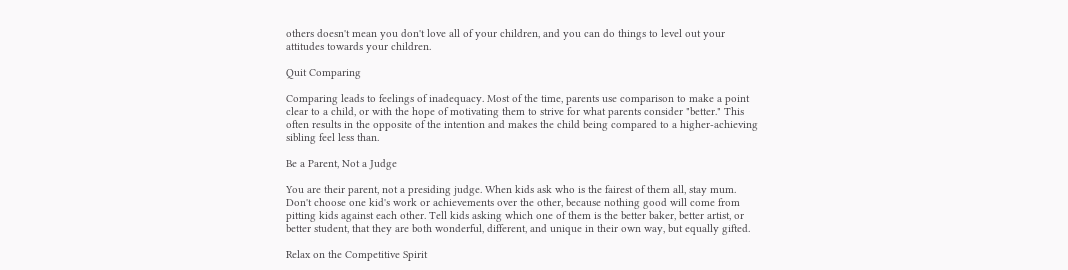others doesn't mean you don't love all of your children, and you can do things to level out your attitudes towards your children.

Quit Comparing

Comparing leads to feelings of inadequacy. Most of the time, parents use comparison to make a point clear to a child, or with the hope of motivating them to strive for what parents consider "better." This often results in the opposite of the intention and makes the child being compared to a higher-achieving sibling feel less than.

Be a Parent, Not a Judge

You are their parent, not a presiding judge. When kids ask who is the fairest of them all, stay mum. Don't choose one kid's work or achievements over the other, because nothing good will come from pitting kids against each other. Tell kids asking which one of them is the better baker, better artist, or better student, that they are both wonderful, different, and unique in their own way, but equally gifted.

Relax on the Competitive Spirit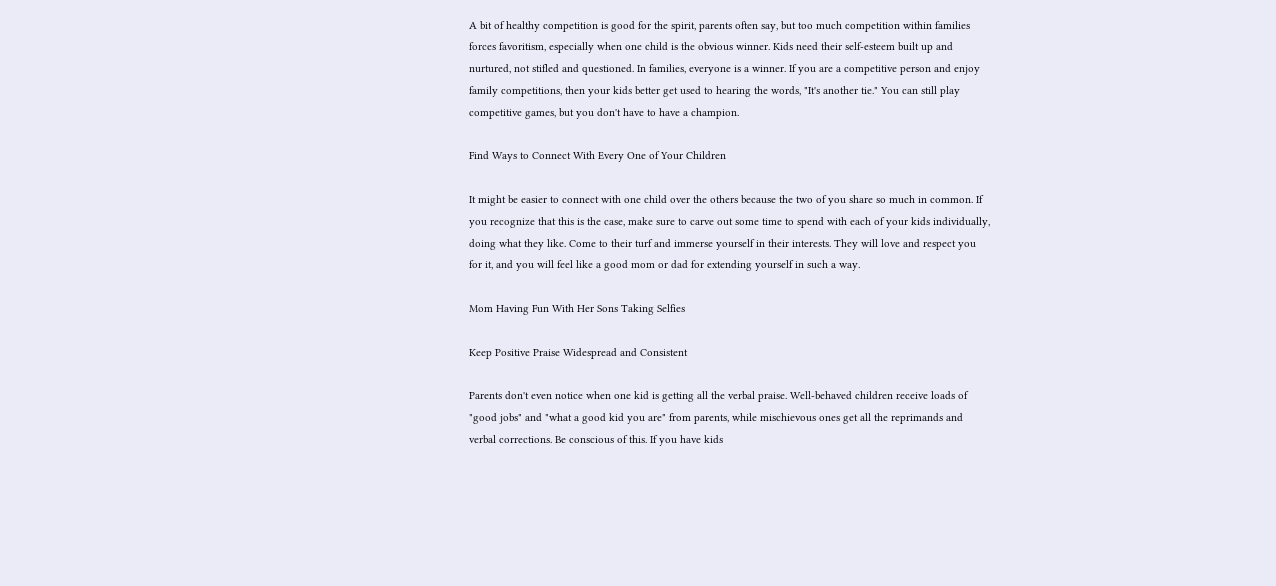A bit of healthy competition is good for the spirit, parents often say, but too much competition within families forces favoritism, especially when one child is the obvious winner. Kids need their self-esteem built up and nurtured, not stifled and questioned. In families, everyone is a winner. If you are a competitive person and enjoy family competitions, then your kids better get used to hearing the words, "It's another tie." You can still play competitive games, but you don't have to have a champion.

Find Ways to Connect With Every One of Your Children

It might be easier to connect with one child over the others because the two of you share so much in common. If you recognize that this is the case, make sure to carve out some time to spend with each of your kids individually, doing what they like. Come to their turf and immerse yourself in their interests. They will love and respect you for it, and you will feel like a good mom or dad for extending yourself in such a way.

Mom Having Fun With Her Sons Taking Selfies

Keep Positive Praise Widespread and Consistent

Parents don't even notice when one kid is getting all the verbal praise. Well-behaved children receive loads of "good jobs" and "what a good kid you are" from parents, while mischievous ones get all the reprimands and verbal corrections. Be conscious of this. If you have kids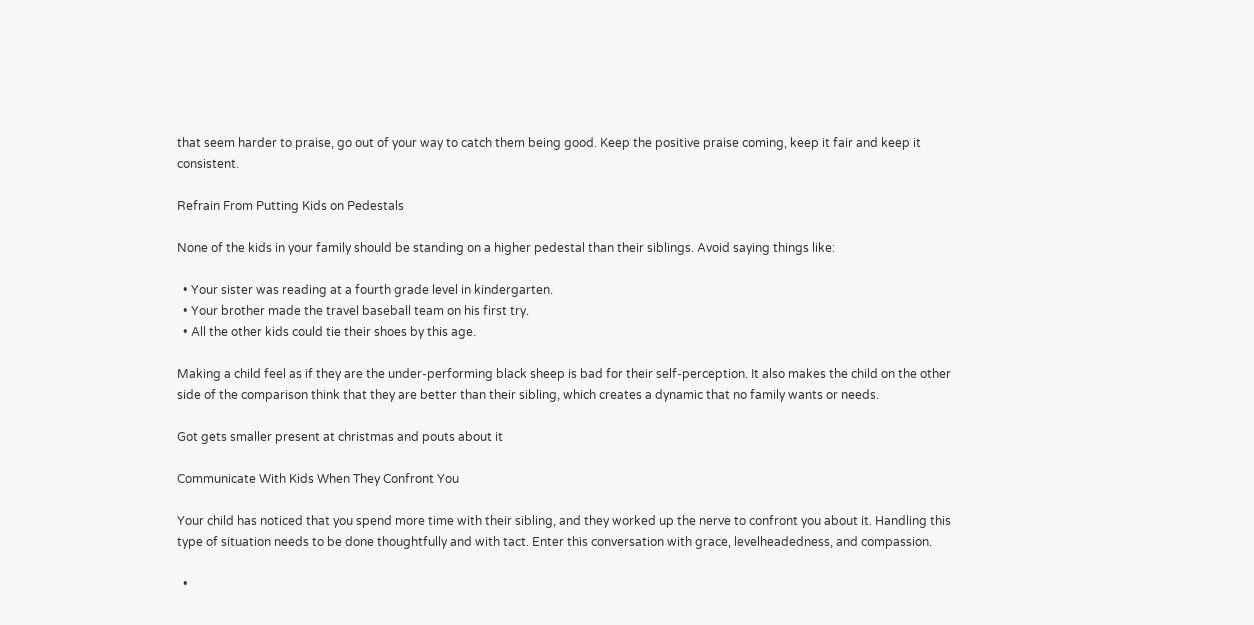that seem harder to praise, go out of your way to catch them being good. Keep the positive praise coming, keep it fair and keep it consistent.

Refrain From Putting Kids on Pedestals

None of the kids in your family should be standing on a higher pedestal than their siblings. Avoid saying things like:

  • Your sister was reading at a fourth grade level in kindergarten.
  • Your brother made the travel baseball team on his first try.
  • All the other kids could tie their shoes by this age.

Making a child feel as if they are the under-performing black sheep is bad for their self-perception. It also makes the child on the other side of the comparison think that they are better than their sibling, which creates a dynamic that no family wants or needs.

Got gets smaller present at christmas and pouts about it

Communicate With Kids When They Confront You

Your child has noticed that you spend more time with their sibling, and they worked up the nerve to confront you about it. Handling this type of situation needs to be done thoughtfully and with tact. Enter this conversation with grace, levelheadedness, and compassion.

  •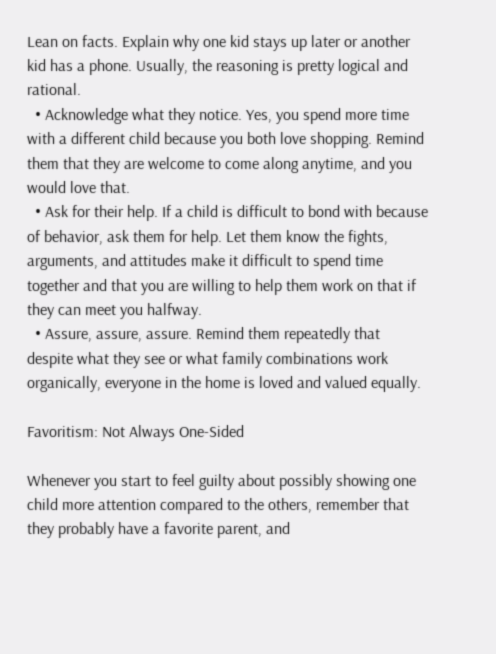Lean on facts. Explain why one kid stays up later or another kid has a phone. Usually, the reasoning is pretty logical and rational.
  • Acknowledge what they notice. Yes, you spend more time with a different child because you both love shopping. Remind them that they are welcome to come along anytime, and you would love that.
  • Ask for their help. If a child is difficult to bond with because of behavior, ask them for help. Let them know the fights, arguments, and attitudes make it difficult to spend time together and that you are willing to help them work on that if they can meet you halfway.
  • Assure, assure, assure. Remind them repeatedly that despite what they see or what family combinations work organically, everyone in the home is loved and valued equally.

Favoritism: Not Always One-Sided

Whenever you start to feel guilty about possibly showing one child more attention compared to the others, remember that they probably have a favorite parent, and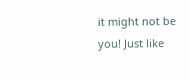it might not be you! Just like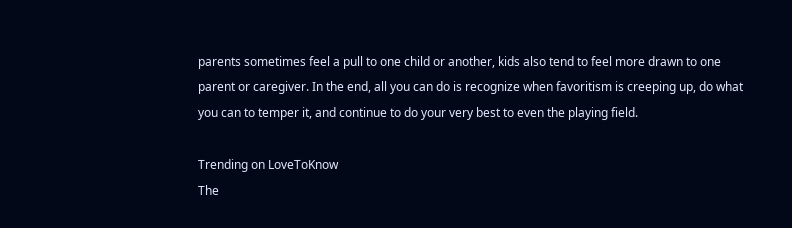parents sometimes feel a pull to one child or another, kids also tend to feel more drawn to one parent or caregiver. In the end, all you can do is recognize when favoritism is creeping up, do what you can to temper it, and continue to do your very best to even the playing field.

Trending on LoveToKnow
The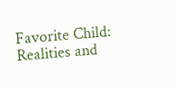Favorite Child: Realities and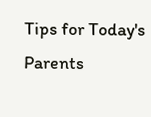Tips for Today's Parents